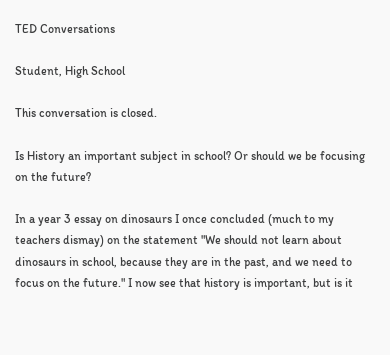TED Conversations

Student, High School

This conversation is closed.

Is History an important subject in school? Or should we be focusing on the future?

In a year 3 essay on dinosaurs I once concluded (much to my teachers dismay) on the statement "We should not learn about dinosaurs in school, because they are in the past, and we need to focus on the future." I now see that history is important, but is it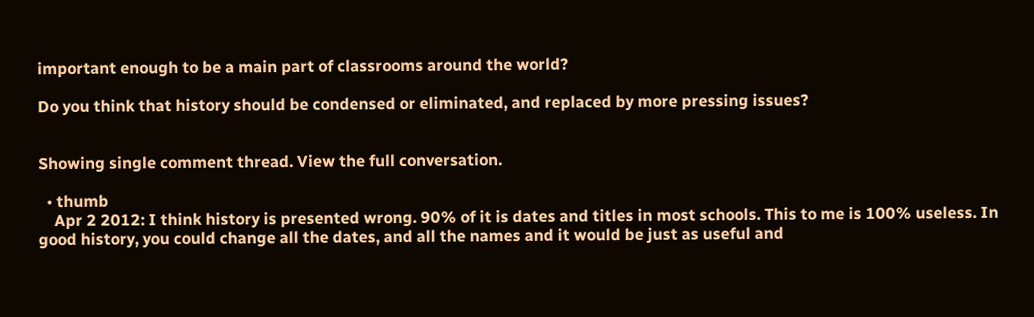important enough to be a main part of classrooms around the world?

Do you think that history should be condensed or eliminated, and replaced by more pressing issues?


Showing single comment thread. View the full conversation.

  • thumb
    Apr 2 2012: I think history is presented wrong. 90% of it is dates and titles in most schools. This to me is 100% useless. In good history, you could change all the dates, and all the names and it would be just as useful and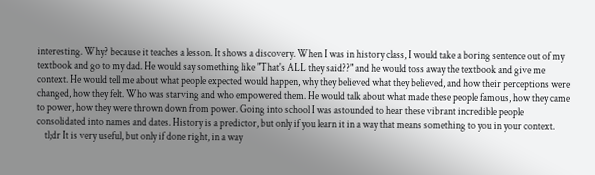interesting. Why? because it teaches a lesson. It shows a discovery. When I was in history class, I would take a boring sentence out of my textbook and go to my dad. He would say something like "That's ALL they said??" and he would toss away the textbook and give me context. He would tell me about what people expected would happen, why they believed what they believed, and how their perceptions were changed, how they felt. Who was starving and who empowered them. He would talk about what made these people famous, how they came to power, how they were thrown down from power. Going into school I was astounded to hear these vibrant incredible people consolidated into names and dates. History is a predictor, but only if you learn it in a way that means something to you in your context.
    tl;dr It is very useful, but only if done right, in a way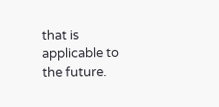that is applicable to the future.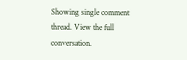Showing single comment thread. View the full conversation.